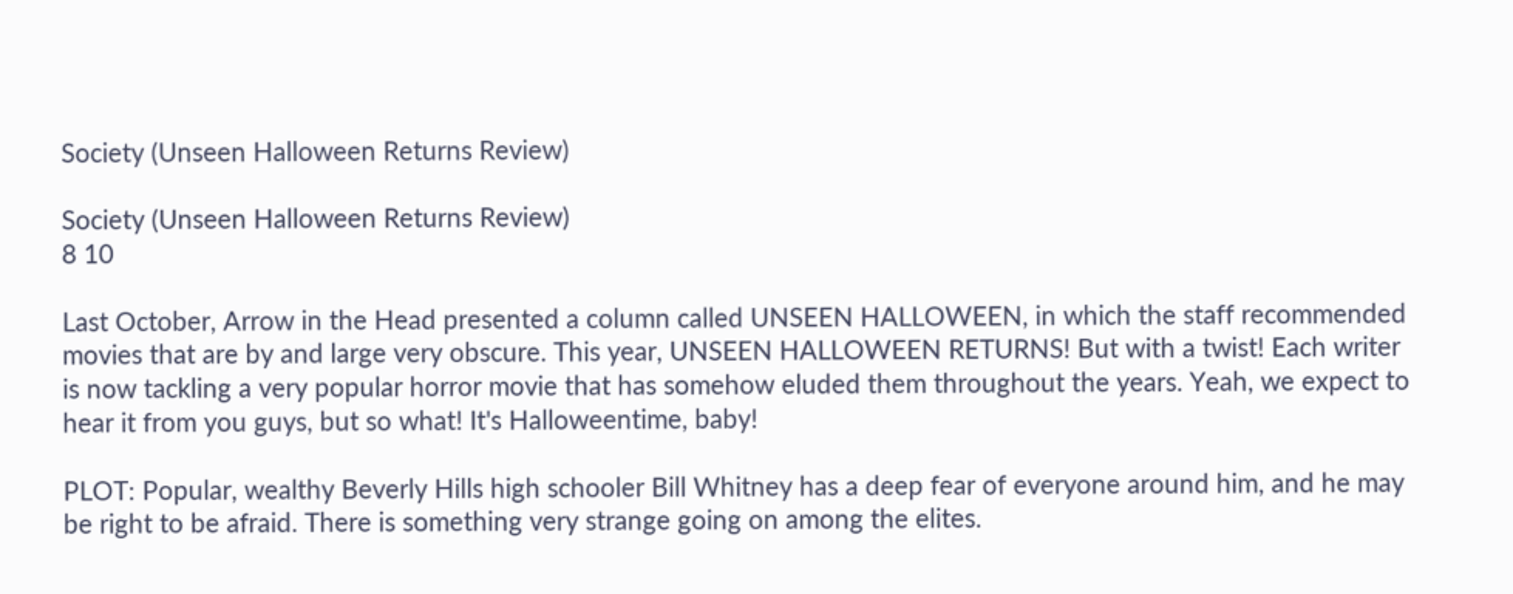Society (Unseen Halloween Returns Review)

Society (Unseen Halloween Returns Review)
8 10

Last October, Arrow in the Head presented a column called UNSEEN HALLOWEEN, in which the staff recommended movies that are by and large very obscure. This year, UNSEEN HALLOWEEN RETURNS! But with a twist! Each writer is now tackling a very popular horror movie that has somehow eluded them throughout the years. Yeah, we expect to hear it from you guys, but so what! It's Halloweentime, baby!

PLOT: Popular, wealthy Beverly Hills high schooler Bill Whitney has a deep fear of everyone around him, and he may be right to be afraid. There is something very strange going on among the elites.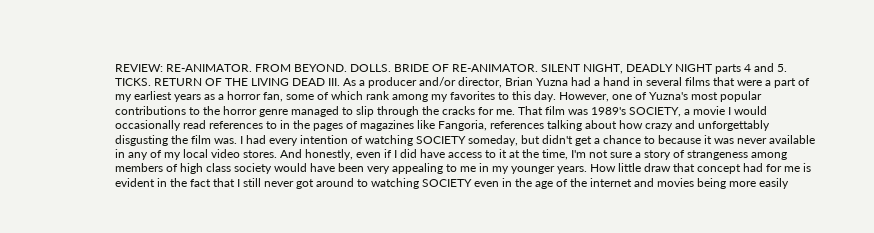REVIEW: RE-ANIMATOR. FROM BEYOND. DOLLS. BRIDE OF RE-ANIMATOR. SILENT NIGHT, DEADLY NIGHT parts 4 and 5. TICKS. RETURN OF THE LIVING DEAD III. As a producer and/or director, Brian Yuzna had a hand in several films that were a part of my earliest years as a horror fan, some of which rank among my favorites to this day. However, one of Yuzna's most popular contributions to the horror genre managed to slip through the cracks for me. That film was 1989's SOCIETY, a movie I would occasionally read references to in the pages of magazines like Fangoria, references talking about how crazy and unforgettably disgusting the film was. I had every intention of watching SOCIETY someday, but didn't get a chance to because it was never available in any of my local video stores. And honestly, even if I did have access to it at the time, I'm not sure a story of strangeness among members of high class society would have been very appealing to me in my younger years. How little draw that concept had for me is evident in the fact that I still never got around to watching SOCIETY even in the age of the internet and movies being more easily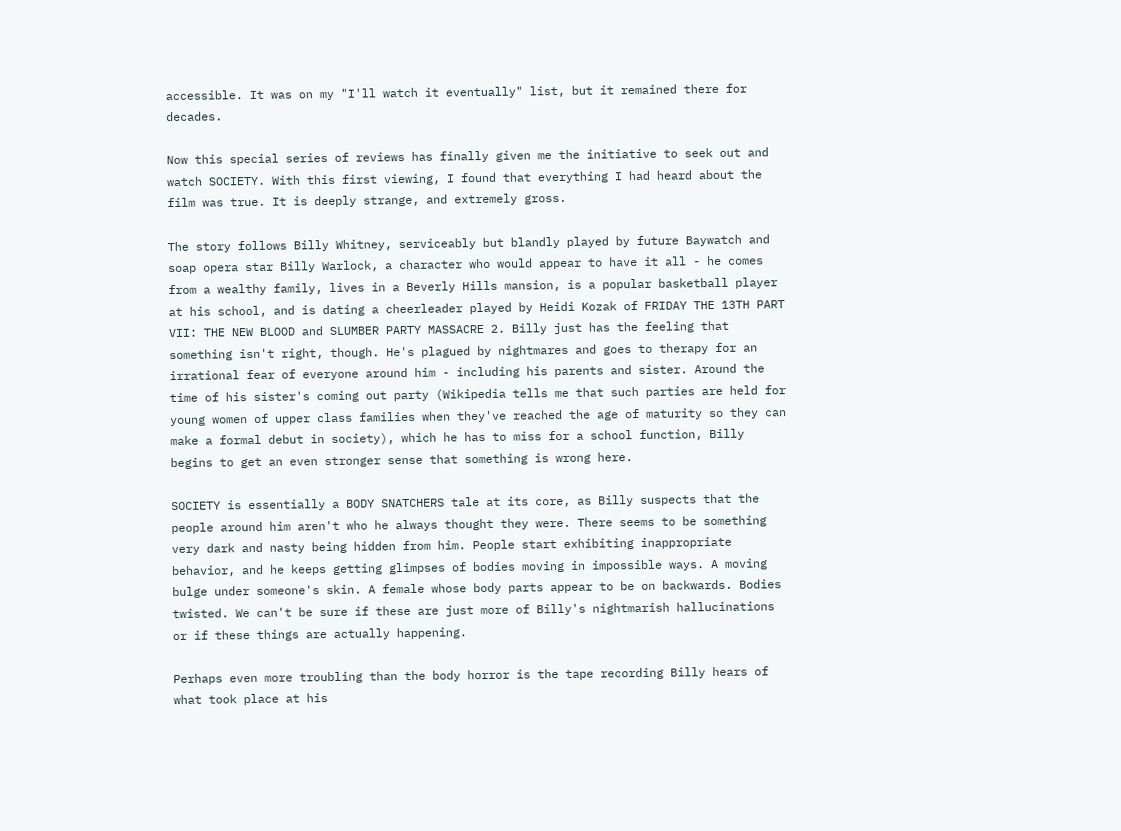accessible. It was on my "I'll watch it eventually" list, but it remained there for decades.

Now this special series of reviews has finally given me the initiative to seek out and watch SOCIETY. With this first viewing, I found that everything I had heard about the film was true. It is deeply strange, and extremely gross.

The story follows Billy Whitney, serviceably but blandly played by future Baywatch and soap opera star Billy Warlock, a character who would appear to have it all - he comes from a wealthy family, lives in a Beverly Hills mansion, is a popular basketball player at his school, and is dating a cheerleader played by Heidi Kozak of FRIDAY THE 13TH PART VII: THE NEW BLOOD and SLUMBER PARTY MASSACRE 2. Billy just has the feeling that something isn't right, though. He's plagued by nightmares and goes to therapy for an irrational fear of everyone around him - including his parents and sister. Around the time of his sister's coming out party (Wikipedia tells me that such parties are held for young women of upper class families when they've reached the age of maturity so they can make a formal debut in society), which he has to miss for a school function, Billy begins to get an even stronger sense that something is wrong here.

SOCIETY is essentially a BODY SNATCHERS tale at its core, as Billy suspects that the people around him aren't who he always thought they were. There seems to be something very dark and nasty being hidden from him. People start exhibiting inappropriate behavior, and he keeps getting glimpses of bodies moving in impossible ways. A moving bulge under someone's skin. A female whose body parts appear to be on backwards. Bodies twisted. We can't be sure if these are just more of Billy's nightmarish hallucinations or if these things are actually happening.

Perhaps even more troubling than the body horror is the tape recording Billy hears of what took place at his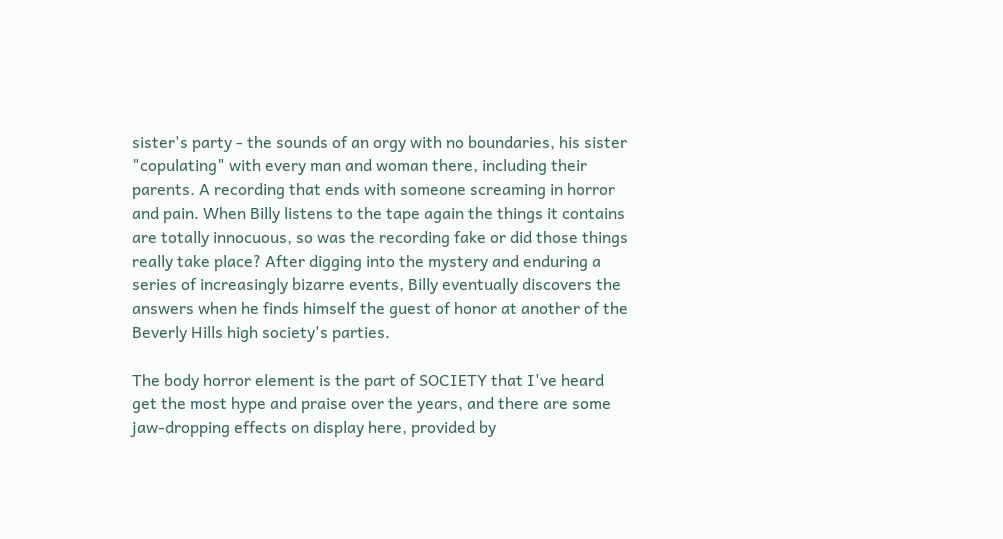sister's party - the sounds of an orgy with no boundaries, his sister "copulating" with every man and woman there, including their parents. A recording that ends with someone screaming in horror and pain. When Billy listens to the tape again the things it contains are totally innocuous, so was the recording fake or did those things really take place? After digging into the mystery and enduring a series of increasingly bizarre events, Billy eventually discovers the answers when he finds himself the guest of honor at another of the Beverly Hills high society's parties.

The body horror element is the part of SOCIETY that I've heard get the most hype and praise over the years, and there are some jaw-dropping effects on display here, provided by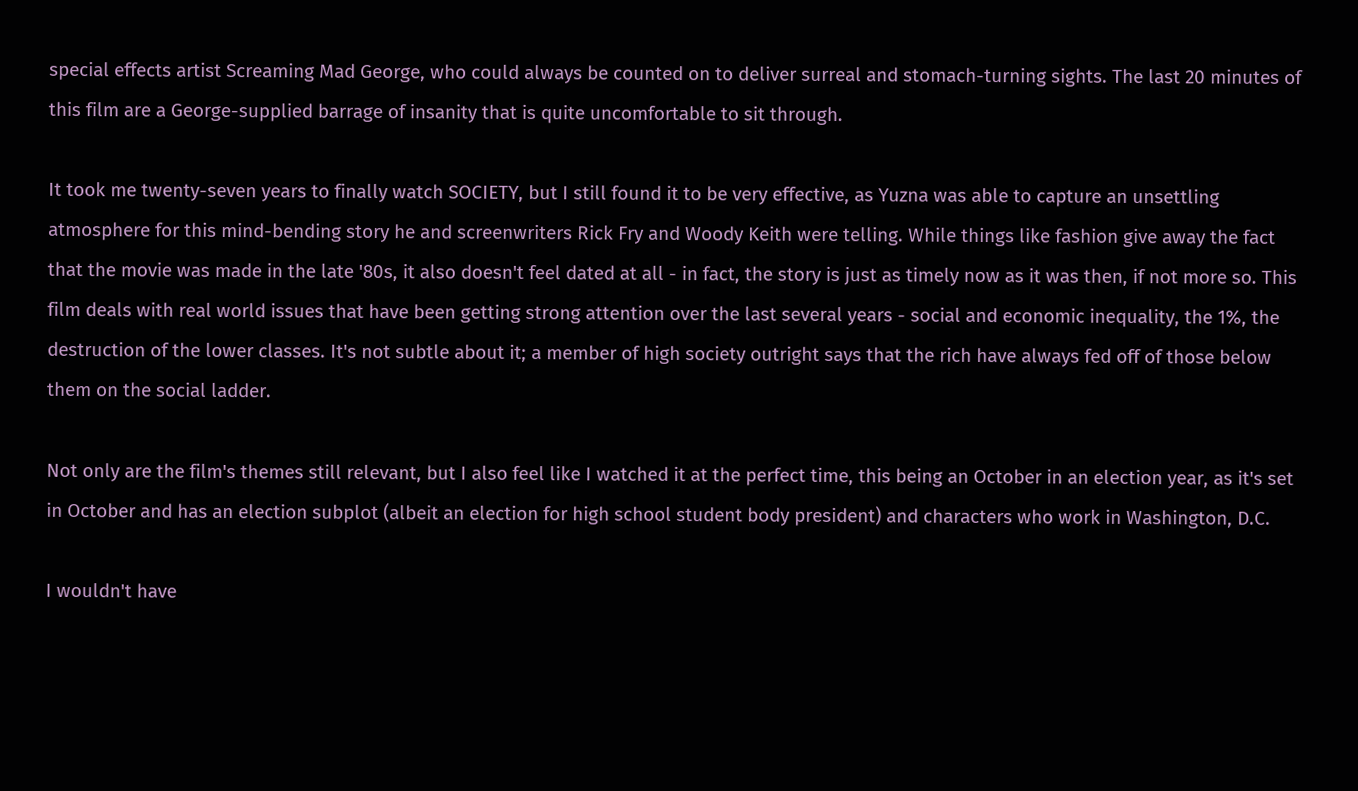special effects artist Screaming Mad George, who could always be counted on to deliver surreal and stomach-turning sights. The last 20 minutes of this film are a George-supplied barrage of insanity that is quite uncomfortable to sit through.

It took me twenty-seven years to finally watch SOCIETY, but I still found it to be very effective, as Yuzna was able to capture an unsettling atmosphere for this mind-bending story he and screenwriters Rick Fry and Woody Keith were telling. While things like fashion give away the fact that the movie was made in the late '80s, it also doesn't feel dated at all - in fact, the story is just as timely now as it was then, if not more so. This film deals with real world issues that have been getting strong attention over the last several years - social and economic inequality, the 1%, the destruction of the lower classes. It's not subtle about it; a member of high society outright says that the rich have always fed off of those below them on the social ladder.

Not only are the film's themes still relevant, but I also feel like I watched it at the perfect time, this being an October in an election year, as it's set in October and has an election subplot (albeit an election for high school student body president) and characters who work in Washington, D.C.

I wouldn't have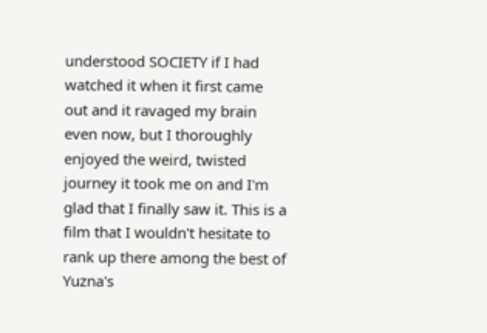understood SOCIETY if I had watched it when it first came out and it ravaged my brain even now, but I thoroughly enjoyed the weird, twisted journey it took me on and I'm glad that I finally saw it. This is a film that I wouldn't hesitate to rank up there among the best of Yuzna's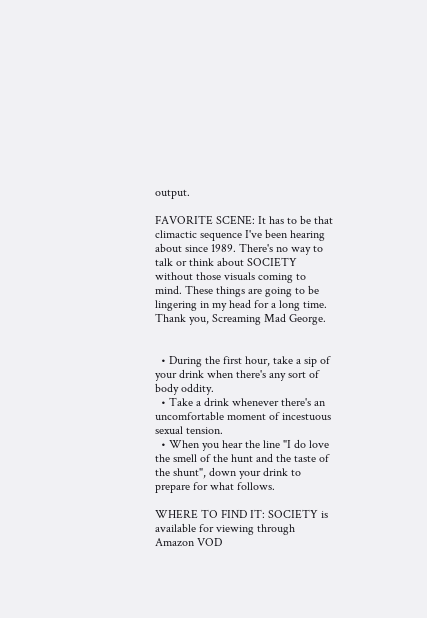output.

FAVORITE SCENE: It has to be that climactic sequence I've been hearing about since 1989. There's no way to talk or think about SOCIETY without those visuals coming to mind. These things are going to be lingering in my head for a long time. Thank you, Screaming Mad George.


  • During the first hour, take a sip of your drink when there's any sort of body oddity.
  • Take a drink whenever there's an uncomfortable moment of incestuous sexual tension.
  • When you hear the line "I do love the smell of the hunt and the taste of the shunt", down your drink to prepare for what follows.

WHERE TO FIND IT: SOCIETY is available for viewing through Amazon VOD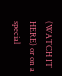(WATCH IT HERE) or on a special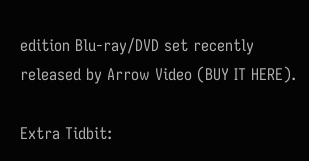edition Blu-ray/DVD set recently released by Arrow Video (BUY IT HERE).

Extra Tidbit: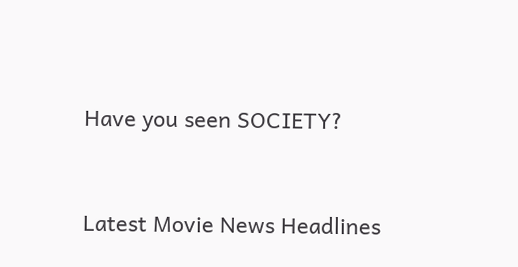Have you seen SOCIETY?



Latest Movie News Headlines